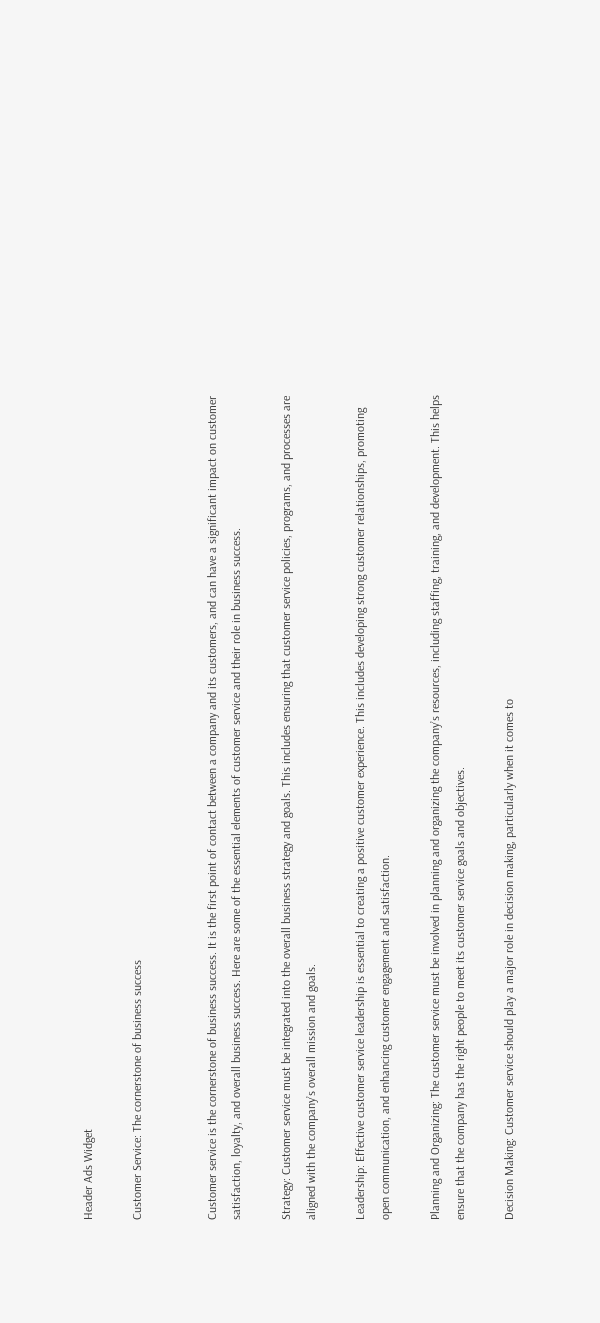Header Ads Widget

Customer Service: The cornerstone of business success


Customer service is the cornerstone of business success. It is the first point of contact between a company and its customers, and can have a significant impact on customer satisfaction, loyalty, and overall business success. Here are some of the essential elements of customer service and their role in business success.

Strategy: Customer service must be integrated into the overall business strategy and goals. This includes ensuring that customer service policies, programs, and processes are aligned with the company’s overall mission and goals.

Leadership: Effective customer service leadership is essential to creating a positive customer experience. This includes developing strong customer relationships, promoting open communication, and enhancing customer engagement and satisfaction.

Planning and Organizing: The customer service must be involved in planning and organizing the company’s resources, including staffing, training, and development. This helps ensure that the company has the right people to meet its customer service goals and objectives.

Decision Making: Customer service should play a major role in decision making, particularly when it comes to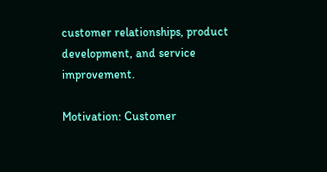customer relationships, product development, and service improvement.

Motivation: Customer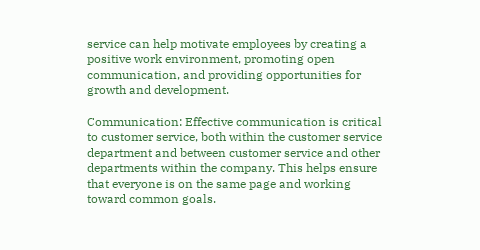service can help motivate employees by creating a positive work environment, promoting open communication, and providing opportunities for growth and development.

Communication: Effective communication is critical to customer service, both within the customer service department and between customer service and other departments within the company. This helps ensure that everyone is on the same page and working toward common goals.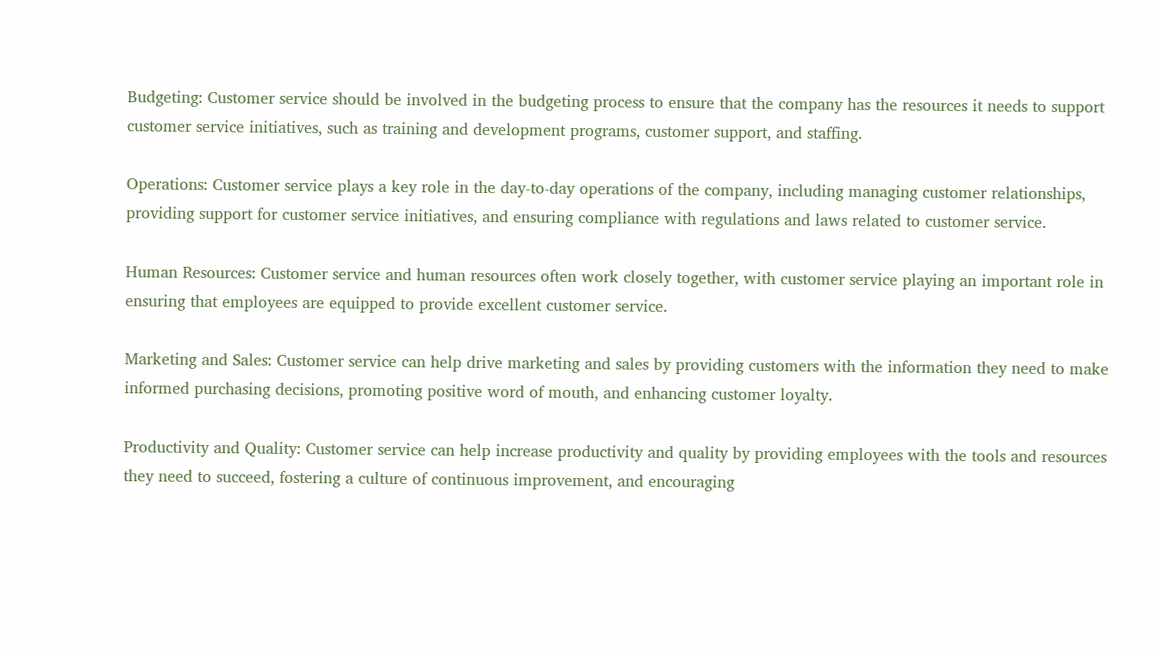Budgeting: Customer service should be involved in the budgeting process to ensure that the company has the resources it needs to support customer service initiatives, such as training and development programs, customer support, and staffing.

Operations: Customer service plays a key role in the day-to-day operations of the company, including managing customer relationships, providing support for customer service initiatives, and ensuring compliance with regulations and laws related to customer service.

Human Resources: Customer service and human resources often work closely together, with customer service playing an important role in ensuring that employees are equipped to provide excellent customer service.

Marketing and Sales: Customer service can help drive marketing and sales by providing customers with the information they need to make informed purchasing decisions, promoting positive word of mouth, and enhancing customer loyalty.

Productivity and Quality: Customer service can help increase productivity and quality by providing employees with the tools and resources they need to succeed, fostering a culture of continuous improvement, and encouraging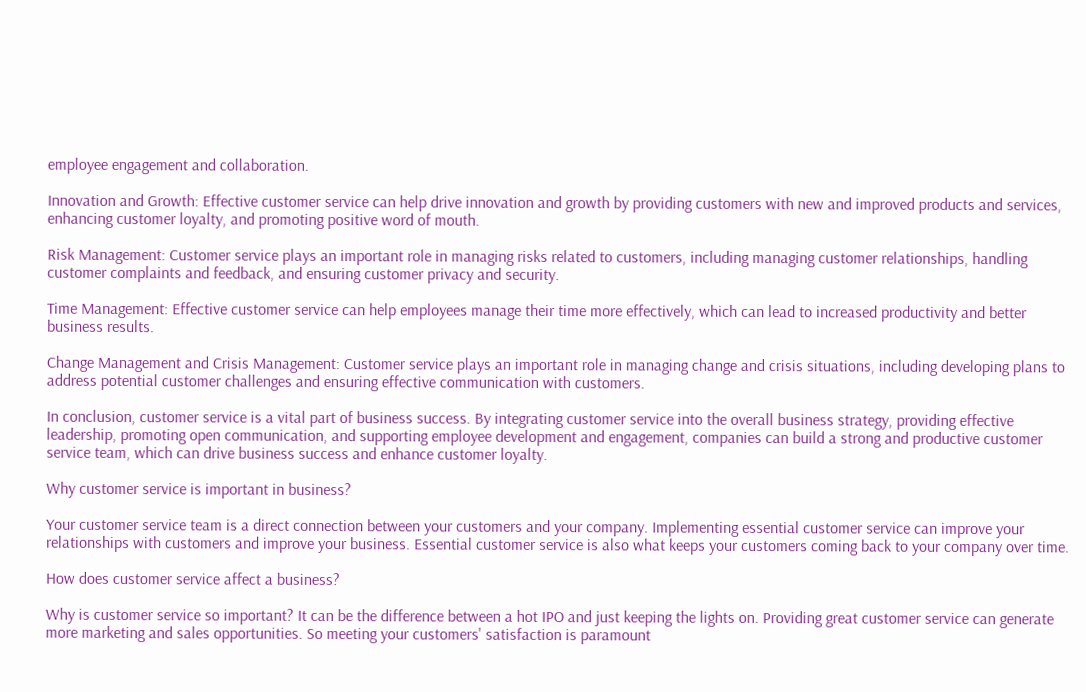employee engagement and collaboration.

Innovation and Growth: Effective customer service can help drive innovation and growth by providing customers with new and improved products and services, enhancing customer loyalty, and promoting positive word of mouth.

Risk Management: Customer service plays an important role in managing risks related to customers, including managing customer relationships, handling customer complaints and feedback, and ensuring customer privacy and security.

Time Management: Effective customer service can help employees manage their time more effectively, which can lead to increased productivity and better business results.

Change Management and Crisis Management: Customer service plays an important role in managing change and crisis situations, including developing plans to address potential customer challenges and ensuring effective communication with customers.

In conclusion, customer service is a vital part of business success. By integrating customer service into the overall business strategy, providing effective leadership, promoting open communication, and supporting employee development and engagement, companies can build a strong and productive customer service team, which can drive business success and enhance customer loyalty.

Why customer service is important in business?

Your customer service team is a direct connection between your customers and your company. Implementing essential customer service can improve your relationships with customers and improve your business. Essential customer service is also what keeps your customers coming back to your company over time.

How does customer service affect a business?

Why is customer service so important? It can be the difference between a hot IPO and just keeping the lights on. Providing great customer service can generate more marketing and sales opportunities. So meeting your customers' satisfaction is paramount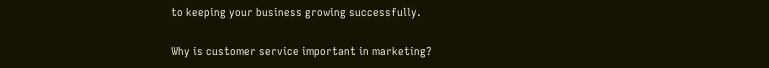to keeping your business growing successfully.

Why is customer service important in marketing?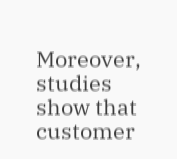Moreover, studies show that customer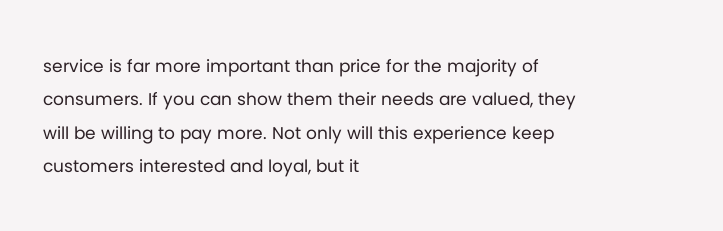service is far more important than price for the majority of consumers. If you can show them their needs are valued, they will be willing to pay more. Not only will this experience keep customers interested and loyal, but it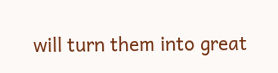will turn them into great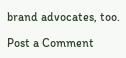brand advocates, too.

Post a Comment